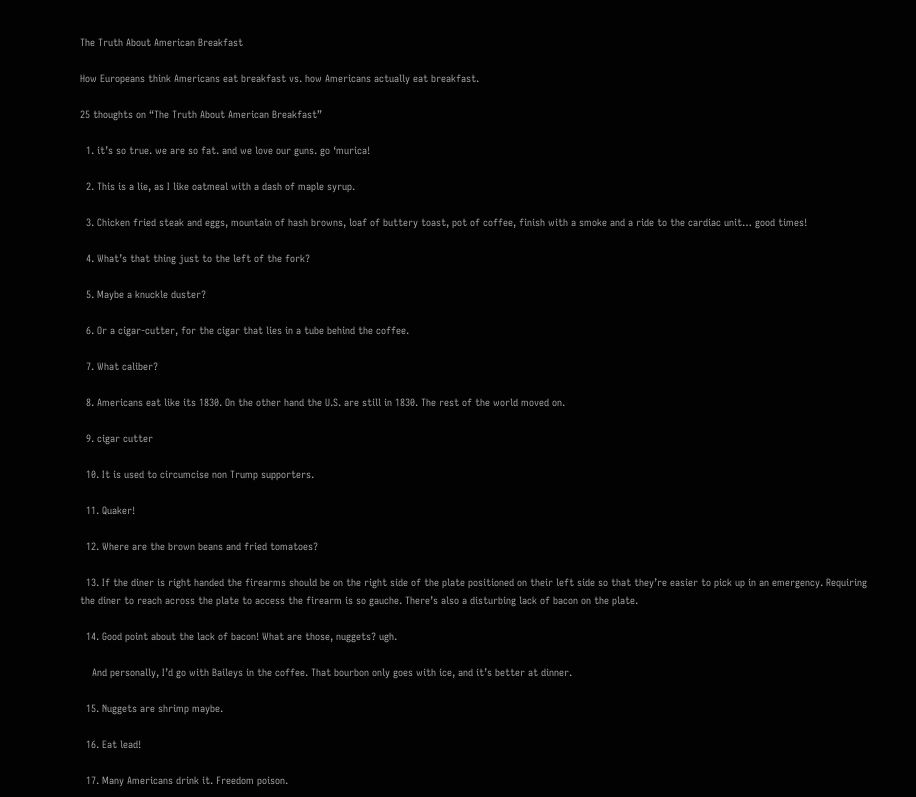The Truth About American Breakfast

How Europeans think Americans eat breakfast vs. how Americans actually eat breakfast.

25 thoughts on “The Truth About American Breakfast”

  1. it’s so true. we are so fat. and we love our guns. go ‘murica!

  2. This is a lie, as I like oatmeal with a dash of maple syrup.

  3. Chicken fried steak and eggs, mountain of hash browns, loaf of buttery toast, pot of coffee, finish with a smoke and a ride to the cardiac unit… good times!

  4. What’s that thing just to the left of the fork?

  5. Maybe a knuckle duster?

  6. Or a cigar-cutter, for the cigar that lies in a tube behind the coffee.

  7. What caliber?

  8. Americans eat like its 1830. On the other hand the U.S. are still in 1830. The rest of the world moved on.

  9. cigar cutter

  10. It is used to circumcise non Trump supporters.

  11. Quaker!

  12. Where are the brown beans and fried tomatoes?

  13. If the diner is right handed the firearms should be on the right side of the plate positioned on their left side so that they’re easier to pick up in an emergency. Requiring the diner to reach across the plate to access the firearm is so gauche. There’s also a disturbing lack of bacon on the plate.

  14. Good point about the lack of bacon! What are those, nuggets? ugh.

    And personally, I’d go with Baileys in the coffee. That bourbon only goes with ice, and it’s better at dinner.

  15. Nuggets are shrimp maybe.

  16. Eat lead!

  17. Many Americans drink it. Freedom poison.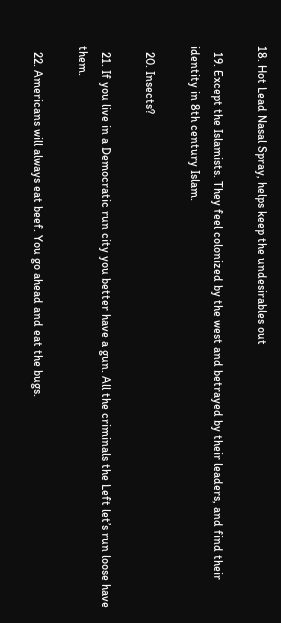18. Hot Lead Nasal Spray, helps keep the undesirables out

  19. Except the Islamists. They feel colonized by the west and betrayed by their leaders, and find their identity in 8th century Islam.

  20. Insects?

  21. If you live in a Democratic run city you better have a gun. All the criminals the Left let’s run loose have them.

  22. Americans will always eat beef. You go ahead and eat the bugs.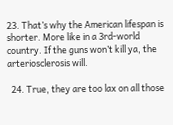23. That’s why the American lifespan is shorter. More like in a 3rd-world country. If the guns won’t kill ya, the arteriosclerosis will.

  24. True, they are too lax on all those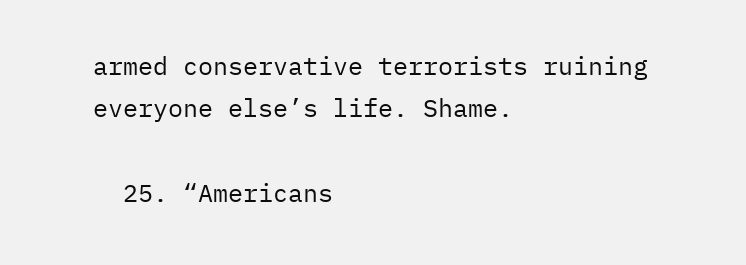armed conservative terrorists ruining everyone else’s life. Shame.

  25. “Americans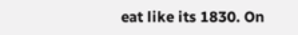eat like its 1830. On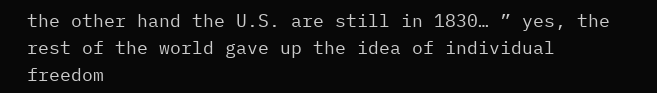the other hand the U.S. are still in 1830… ” yes, the rest of the world gave up the idea of individual freedom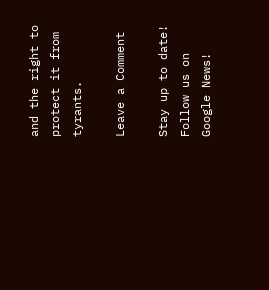and the right to protect it from tyrants.

Leave a Comment

Stay up to date! Follow us on Google News!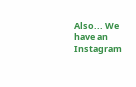Also... We have an Instagram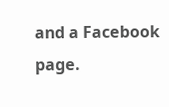and a Facebook page.